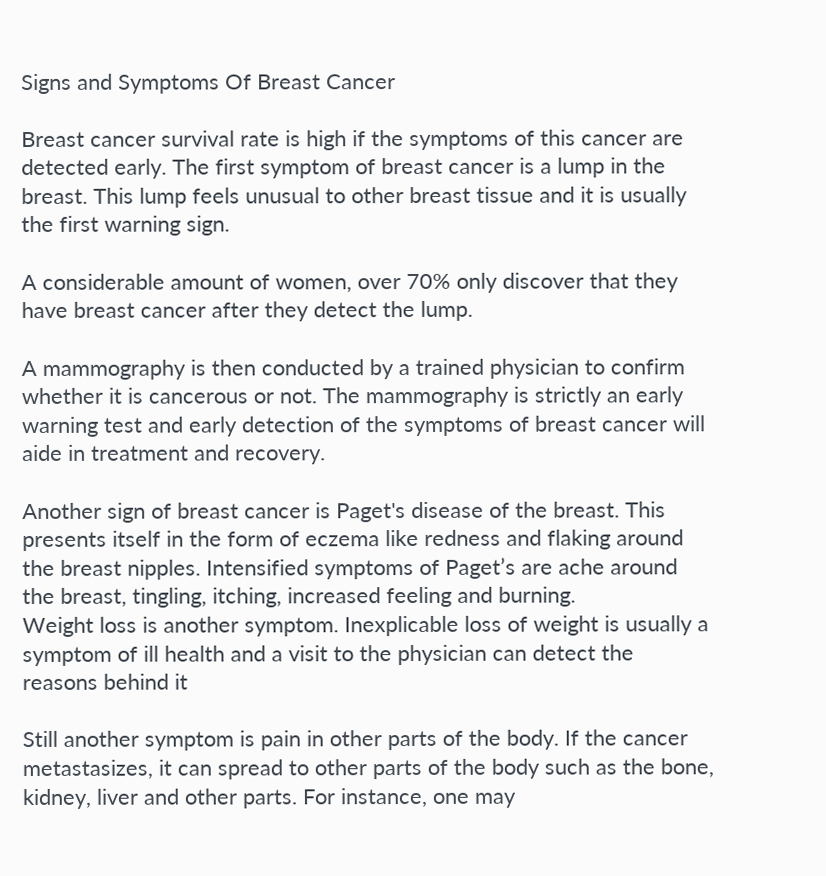Signs and Symptoms Of Breast Cancer

Breast cancer survival rate is high if the symptoms of this cancer are detected early. The first symptom of breast cancer is a lump in the breast. This lump feels unusual to other breast tissue and it is usually the first warning sign.

A considerable amount of women, over 70% only discover that they have breast cancer after they detect the lump.

A mammography is then conducted by a trained physician to confirm whether it is cancerous or not. The mammography is strictly an early warning test and early detection of the symptoms of breast cancer will aide in treatment and recovery.

Another sign of breast cancer is Paget's disease of the breast. This presents itself in the form of eczema like redness and flaking around the breast nipples. Intensified symptoms of Paget’s are ache around the breast, tingling, itching, increased feeling and burning.
Weight loss is another symptom. Inexplicable loss of weight is usually a symptom of ill health and a visit to the physician can detect the reasons behind it

Still another symptom is pain in other parts of the body. If the cancer metastasizes, it can spread to other parts of the body such as the bone, kidney, liver and other parts. For instance, one may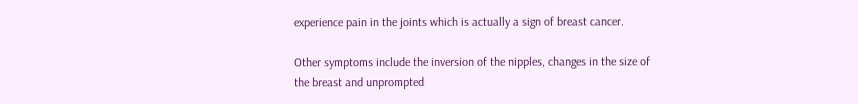experience pain in the joints which is actually a sign of breast cancer.

Other symptoms include the inversion of the nipples, changes in the size of the breast and unprompted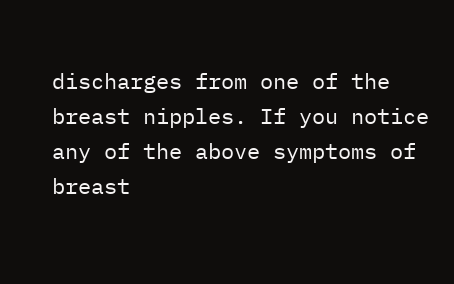discharges from one of the breast nipples. If you notice any of the above symptoms of breast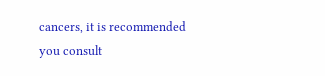cancers, it is recommended you consult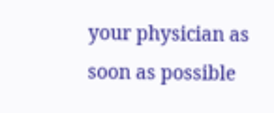your physician as soon as possible